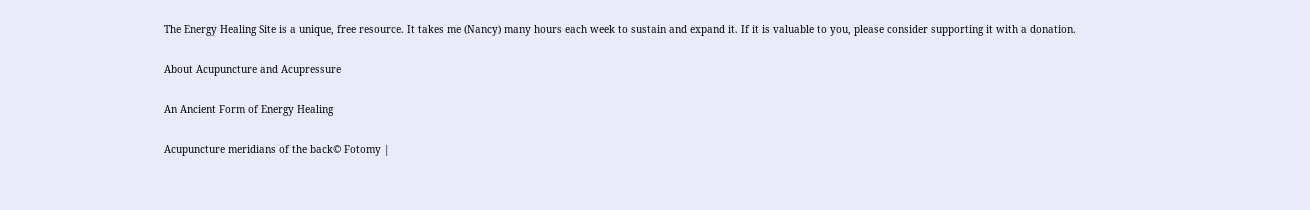The Energy Healing Site is a unique, free resource. It takes me (Nancy) many hours each week to sustain and expand it. If it is valuable to you, please consider supporting it with a donation.

About Acupuncture and Acupressure

An Ancient Form of Energy Healing

Acupuncture meridians of the back© Fotomy |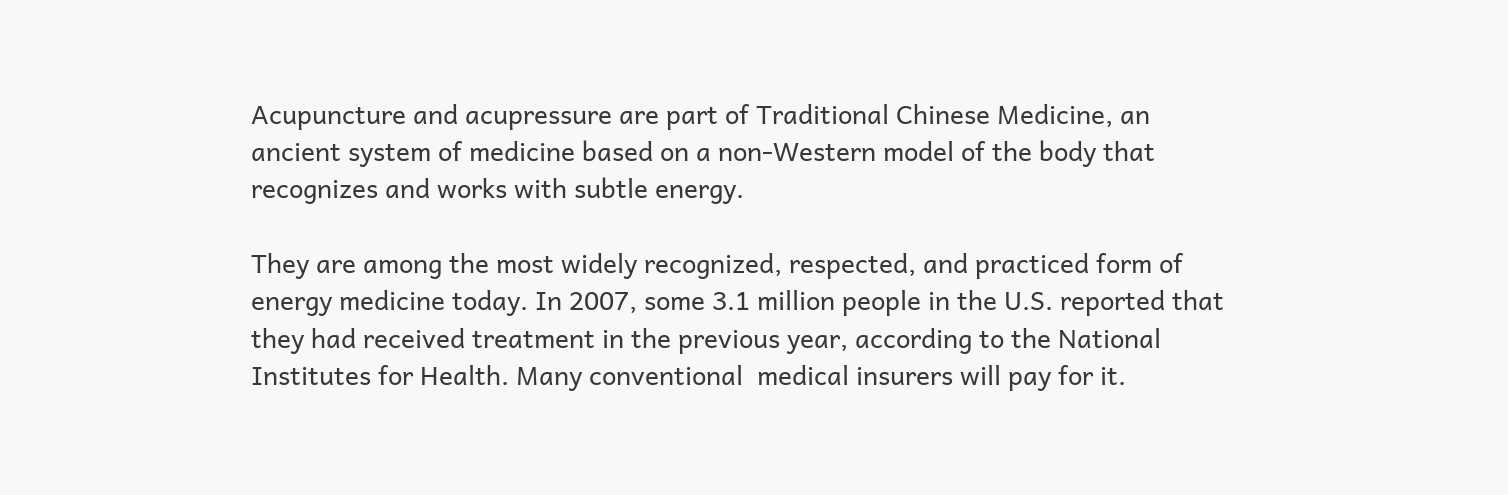Acupuncture and acupressure are part of Traditional Chinese Medicine, an ancient system of medicine based on a non-Western model of the body that recognizes and works with subtle energy.

They are among the most widely recognized, respected, and practiced form of energy medicine today. In 2007, some 3.1 million people in the U.S. reported that they had received treatment in the previous year, according to the National Institutes for Health. Many conventional  medical insurers will pay for it.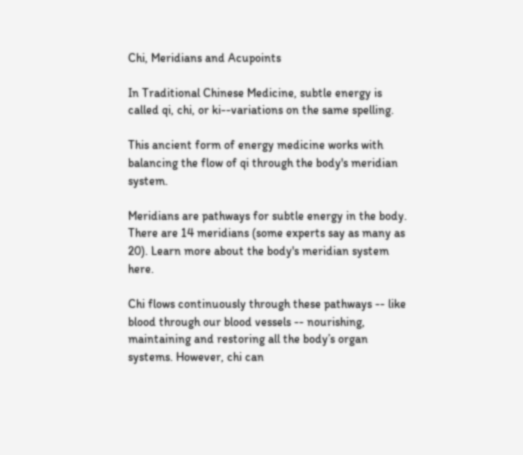Chi, Meridians and Acupoints

In Traditional Chinese Medicine, subtle energy is called qi, chi, or ki--variations on the same spelling.

This ancient form of energy medicine works with balancing the flow of qi through the body's meridian system.

Meridians are pathways for subtle energy in the body. There are 14 meridians (some experts say as many as 20). Learn more about the body's meridian system here.

Chi flows continuously through these pathways -- like blood through our blood vessels -- nourishing, maintaining and restoring all the body’s organ systems. However, chi can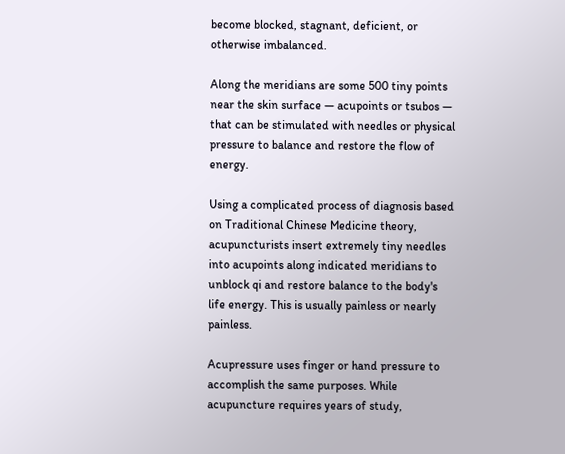become blocked, stagnant, deficient, or otherwise imbalanced.

Along the meridians are some 500 tiny points near the skin surface — acupoints or tsubos — that can be stimulated with needles or physical pressure to balance and restore the flow of energy.

Using a complicated process of diagnosis based on Traditional Chinese Medicine theory, acupuncturists insert extremely tiny needles into acupoints along indicated meridians to unblock qi and restore balance to the body's life energy. This is usually painless or nearly painless.

Acupressure uses finger or hand pressure to accomplish the same purposes. While acupuncture requires years of study,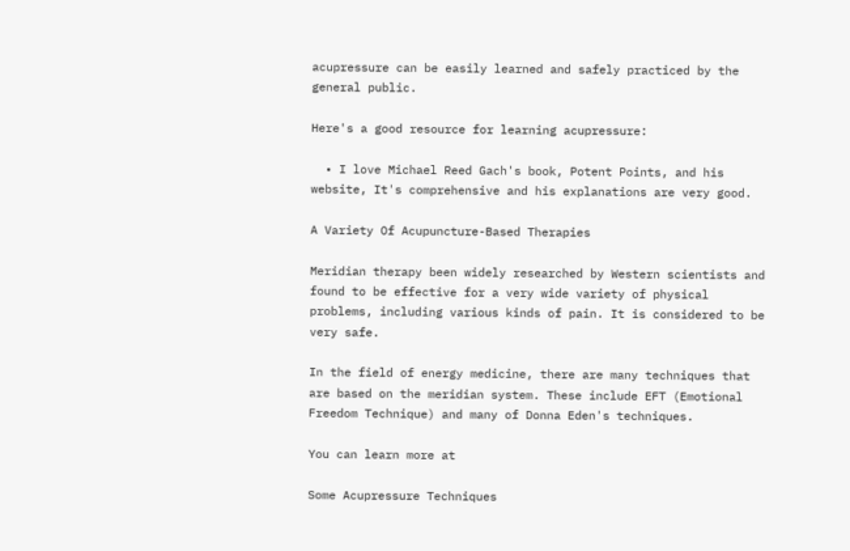acupressure can be easily learned and safely practiced by the general public.

Here's a good resource for learning acupressure:

  • I love Michael Reed Gach's book, Potent Points, and his website, It's comprehensive and his explanations are very good.

A Variety Of Acupuncture-Based Therapies

Meridian therapy been widely researched by Western scientists and found to be effective for a very wide variety of physical problems, including various kinds of pain. It is considered to be very safe.

In the field of energy medicine, there are many techniques that are based on the meridian system. These include EFT (Emotional Freedom Technique) and many of Donna Eden's techniques.

You can learn more at

Some Acupressure Techniques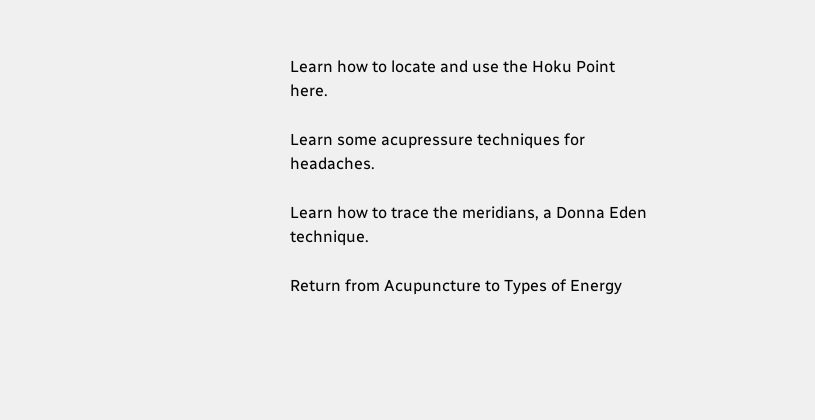Learn how to locate and use the Hoku Point here.

Learn some acupressure techniques for headaches.

Learn how to trace the meridians, a Donna Eden technique.

Return from Acupuncture to Types of Energy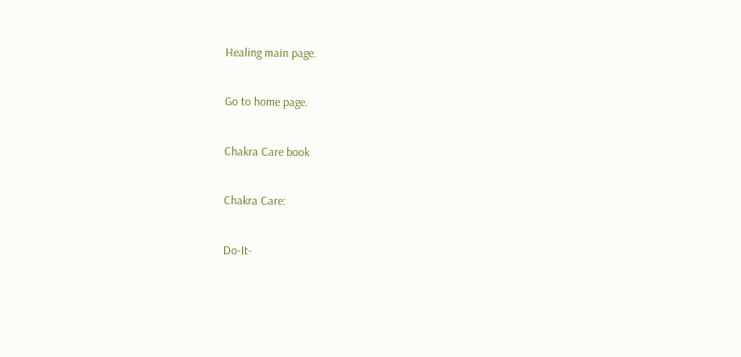Healing main page.

Go to home page.

Chakra Care book

Chakra Care:

Do-It-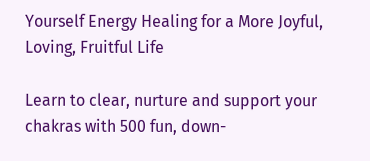Yourself Energy Healing for a More Joyful, Loving, Fruitful Life

Learn to clear, nurture and support your chakras with 500 fun, down-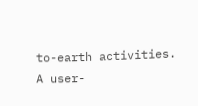to-earth activities. A user-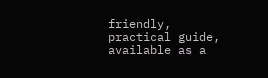friendly, practical guide, available as a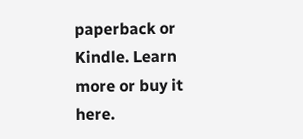paperback or Kindle. Learn more or buy it here.